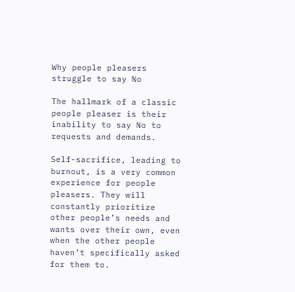Why people pleasers struggle to say No

The hallmark of a classic people pleaser is their inability to say No to requests and demands.

Self-sacrifice, leading to burnout, is a very common experience for people pleasers. They will constantly prioritize other people’s needs and wants over their own, even when the other people haven’t specifically asked for them to.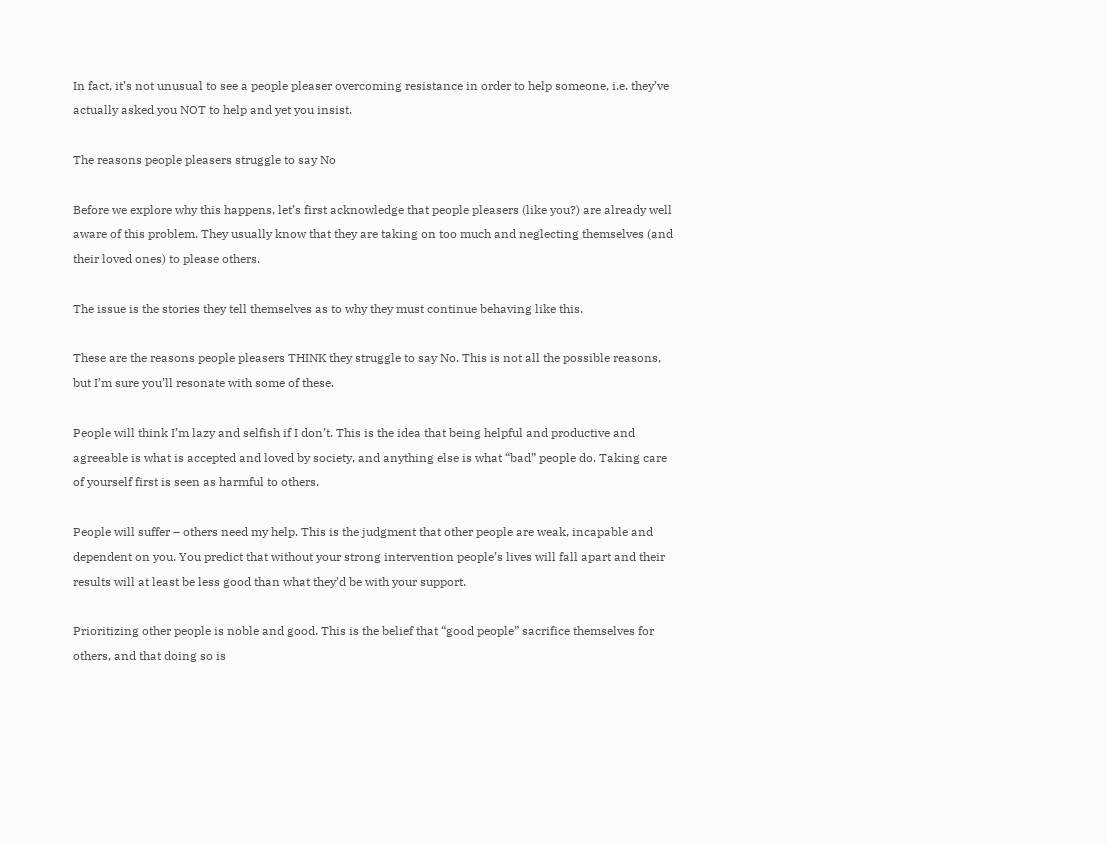In fact, it’s not unusual to see a people pleaser overcoming resistance in order to help someone, i.e. they’ve actually asked you NOT to help and yet you insist.

The reasons people pleasers struggle to say No

Before we explore why this happens, let’s first acknowledge that people pleasers (like you?) are already well aware of this problem. They usually know that they are taking on too much and neglecting themselves (and their loved ones) to please others.

The issue is the stories they tell themselves as to why they must continue behaving like this.

These are the reasons people pleasers THINK they struggle to say No. This is not all the possible reasons, but I’m sure you’ll resonate with some of these.

People will think I’m lazy and selfish if I don’t. This is the idea that being helpful and productive and agreeable is what is accepted and loved by society, and anything else is what “bad” people do. Taking care of yourself first is seen as harmful to others.

People will suffer – others need my help. This is the judgment that other people are weak, incapable and dependent on you. You predict that without your strong intervention people’s lives will fall apart and their results will at least be less good than what they’d be with your support.

Prioritizing other people is noble and good. This is the belief that “good people” sacrifice themselves for others, and that doing so is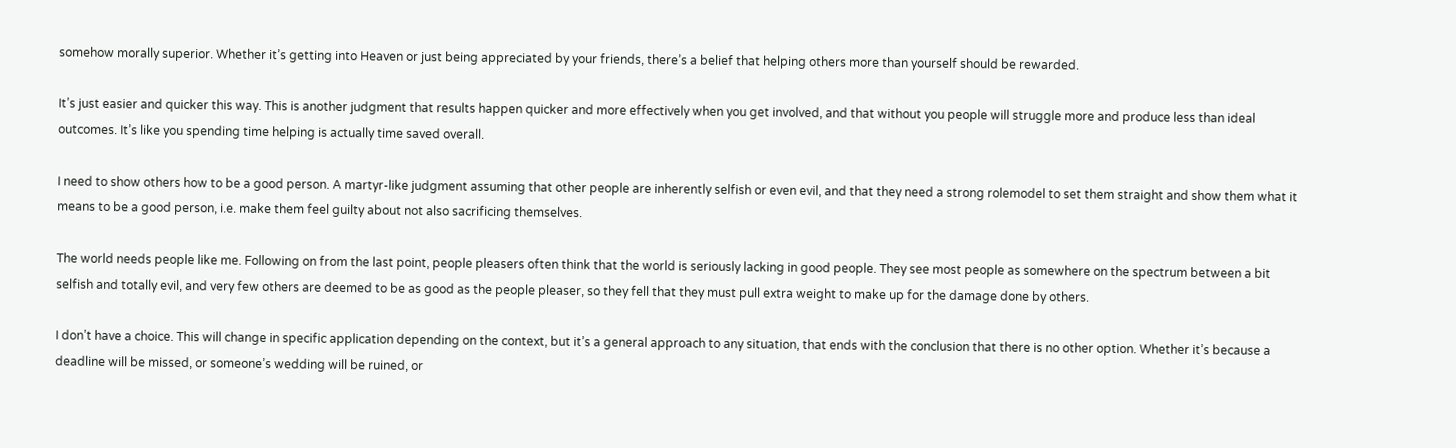somehow morally superior. Whether it’s getting into Heaven or just being appreciated by your friends, there’s a belief that helping others more than yourself should be rewarded.

It’s just easier and quicker this way. This is another judgment that results happen quicker and more effectively when you get involved, and that without you people will struggle more and produce less than ideal outcomes. It’s like you spending time helping is actually time saved overall.

I need to show others how to be a good person. A martyr-like judgment assuming that other people are inherently selfish or even evil, and that they need a strong rolemodel to set them straight and show them what it means to be a good person, i.e. make them feel guilty about not also sacrificing themselves.

The world needs people like me. Following on from the last point, people pleasers often think that the world is seriously lacking in good people. They see most people as somewhere on the spectrum between a bit selfish and totally evil, and very few others are deemed to be as good as the people pleaser, so they fell that they must pull extra weight to make up for the damage done by others.

I don’t have a choice. This will change in specific application depending on the context, but it’s a general approach to any situation, that ends with the conclusion that there is no other option. Whether it’s because a deadline will be missed, or someone’s wedding will be ruined, or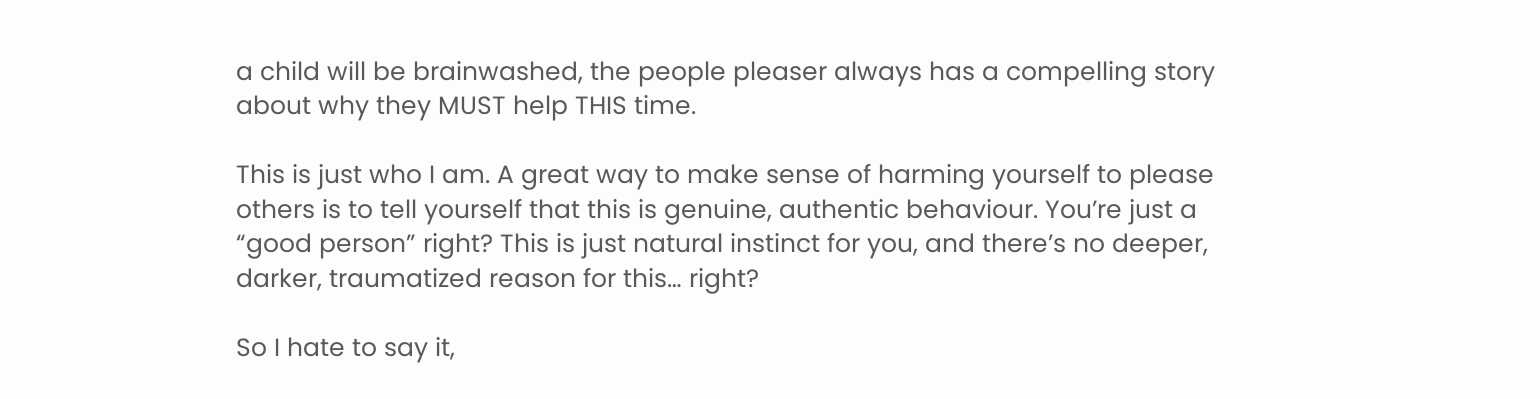a child will be brainwashed, the people pleaser always has a compelling story about why they MUST help THIS time.

This is just who I am. A great way to make sense of harming yourself to please others is to tell yourself that this is genuine, authentic behaviour. You’re just a “good person” right? This is just natural instinct for you, and there’s no deeper, darker, traumatized reason for this… right?

So I hate to say it,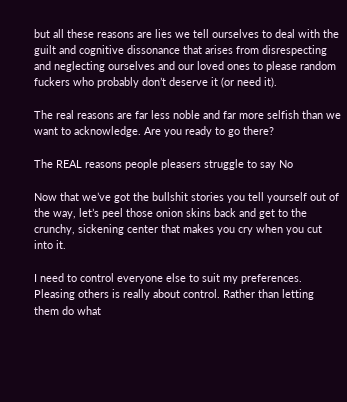but all these reasons are lies we tell ourselves to deal with the guilt and cognitive dissonance that arises from disrespecting and neglecting ourselves and our loved ones to please random fuckers who probably don’t deserve it (or need it).

The real reasons are far less noble and far more selfish than we want to acknowledge. Are you ready to go there?

The REAL reasons people pleasers struggle to say No

Now that we’ve got the bullshit stories you tell yourself out of the way, let’s peel those onion skins back and get to the crunchy, sickening center that makes you cry when you cut into it.

I need to control everyone else to suit my preferences. Pleasing others is really about control. Rather than letting them do what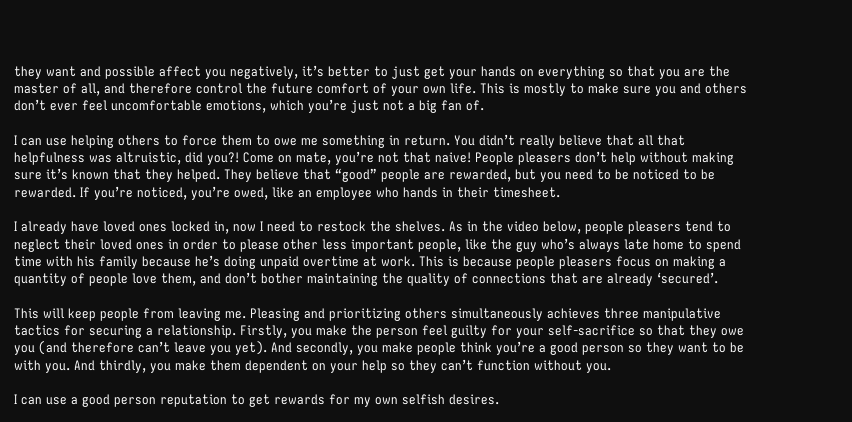they want and possible affect you negatively, it’s better to just get your hands on everything so that you are the master of all, and therefore control the future comfort of your own life. This is mostly to make sure you and others don’t ever feel uncomfortable emotions, which you’re just not a big fan of.

I can use helping others to force them to owe me something in return. You didn’t really believe that all that helpfulness was altruistic, did you?! Come on mate, you’re not that naive! People pleasers don’t help without making sure it’s known that they helped. They believe that “good” people are rewarded, but you need to be noticed to be rewarded. If you’re noticed, you’re owed, like an employee who hands in their timesheet.

I already have loved ones locked in, now I need to restock the shelves. As in the video below, people pleasers tend to neglect their loved ones in order to please other less important people, like the guy who’s always late home to spend time with his family because he’s doing unpaid overtime at work. This is because people pleasers focus on making a quantity of people love them, and don’t bother maintaining the quality of connections that are already ‘secured’.

This will keep people from leaving me. Pleasing and prioritizing others simultaneously achieves three manipulative tactics for securing a relationship. Firstly, you make the person feel guilty for your self-sacrifice so that they owe you (and therefore can’t leave you yet). And secondly, you make people think you’re a good person so they want to be with you. And thirdly, you make them dependent on your help so they can’t function without you.

I can use a good person reputation to get rewards for my own selfish desires.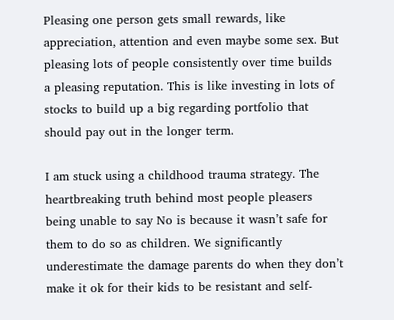Pleasing one person gets small rewards, like appreciation, attention and even maybe some sex. But pleasing lots of people consistently over time builds a pleasing reputation. This is like investing in lots of stocks to build up a big regarding portfolio that should pay out in the longer term.

I am stuck using a childhood trauma strategy. The heartbreaking truth behind most people pleasers being unable to say No is because it wasn’t safe for them to do so as children. We significantly underestimate the damage parents do when they don’t make it ok for their kids to be resistant and self-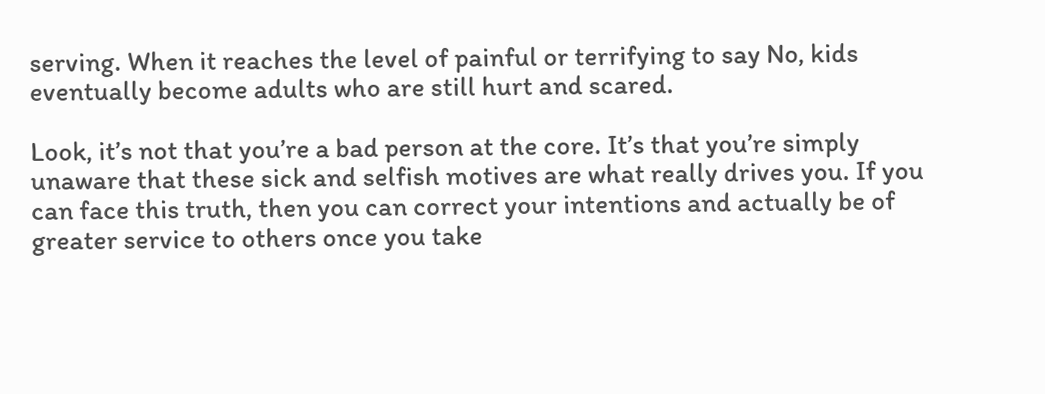serving. When it reaches the level of painful or terrifying to say No, kids eventually become adults who are still hurt and scared.

Look, it’s not that you’re a bad person at the core. It’s that you’re simply unaware that these sick and selfish motives are what really drives you. If you can face this truth, then you can correct your intentions and actually be of greater service to others once you take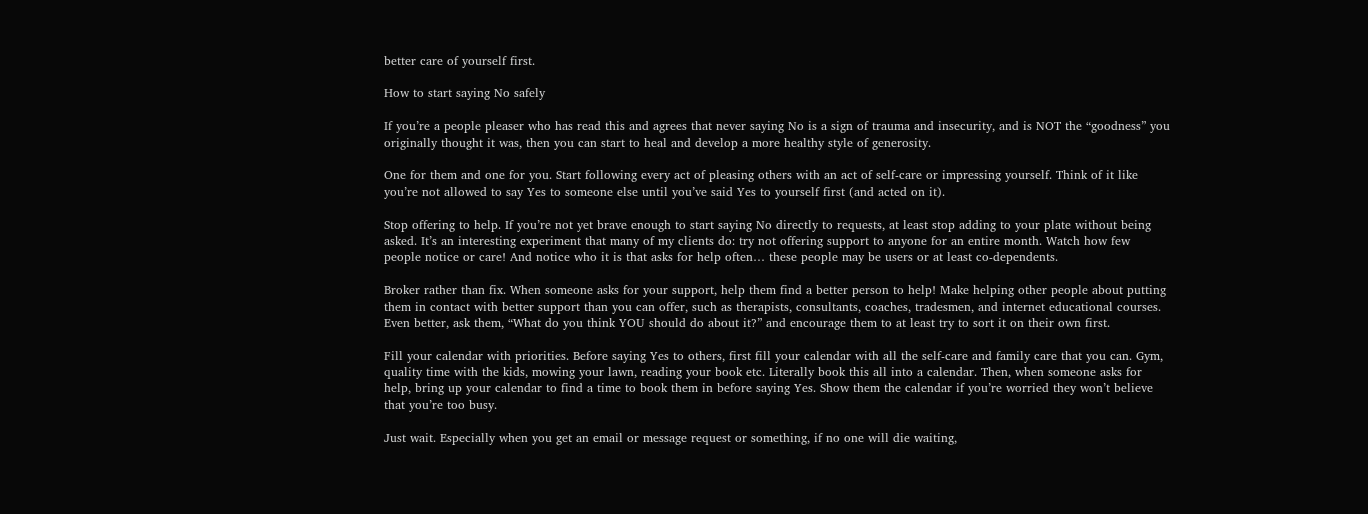better care of yourself first.

How to start saying No safely

If you’re a people pleaser who has read this and agrees that never saying No is a sign of trauma and insecurity, and is NOT the “goodness” you originally thought it was, then you can start to heal and develop a more healthy style of generosity.

One for them and one for you. Start following every act of pleasing others with an act of self-care or impressing yourself. Think of it like you’re not allowed to say Yes to someone else until you’ve said Yes to yourself first (and acted on it).

Stop offering to help. If you’re not yet brave enough to start saying No directly to requests, at least stop adding to your plate without being asked. It’s an interesting experiment that many of my clients do: try not offering support to anyone for an entire month. Watch how few people notice or care! And notice who it is that asks for help often… these people may be users or at least co-dependents.

Broker rather than fix. When someone asks for your support, help them find a better person to help! Make helping other people about putting them in contact with better support than you can offer, such as therapists, consultants, coaches, tradesmen, and internet educational courses. Even better, ask them, “What do you think YOU should do about it?” and encourage them to at least try to sort it on their own first.

Fill your calendar with priorities. Before saying Yes to others, first fill your calendar with all the self-care and family care that you can. Gym, quality time with the kids, mowing your lawn, reading your book etc. Literally book this all into a calendar. Then, when someone asks for help, bring up your calendar to find a time to book them in before saying Yes. Show them the calendar if you’re worried they won’t believe that you’re too busy.

Just wait. Especially when you get an email or message request or something, if no one will die waiting,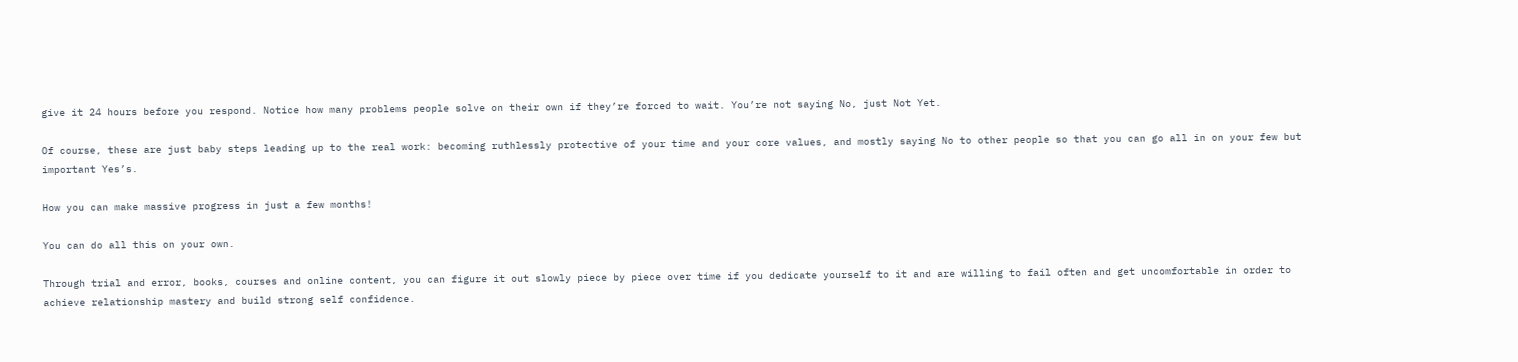give it 24 hours before you respond. Notice how many problems people solve on their own if they’re forced to wait. You’re not saying No, just Not Yet.

Of course, these are just baby steps leading up to the real work: becoming ruthlessly protective of your time and your core values, and mostly saying No to other people so that you can go all in on your few but important Yes’s.

How you can make massive progress in just a few months!

You can do all this on your own.

Through trial and error, books, courses and online content, you can figure it out slowly piece by piece over time if you dedicate yourself to it and are willing to fail often and get uncomfortable in order to achieve relationship mastery and build strong self confidence.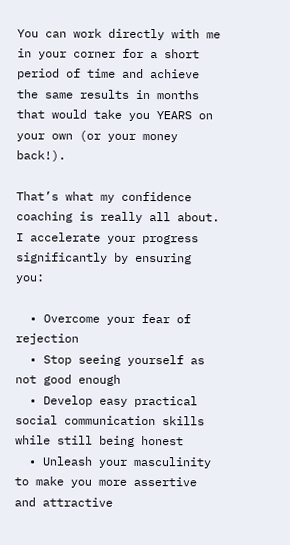You can work directly with me in your corner for a short period of time and achieve the same results in months that would take you YEARS on your own (or your money back!).

That’s what my confidence coaching is really all about. I accelerate your progress significantly by ensuring you:

  • Overcome your fear of rejection
  • Stop seeing yourself as not good enough
  • Develop easy practical social communication skills while still being honest
  • Unleash your masculinity to make you more assertive and attractive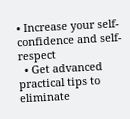• Increase your self-confidence and self-respect
  • Get advanced practical tips to eliminate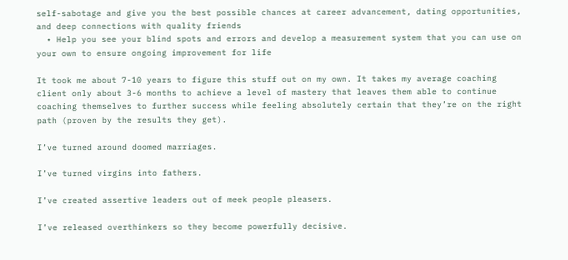self-sabotage and give you the best possible chances at career advancement, dating opportunities, and deep connections with quality friends
  • Help you see your blind spots and errors and develop a measurement system that you can use on your own to ensure ongoing improvement for life

It took me about 7-10 years to figure this stuff out on my own. It takes my average coaching client only about 3-6 months to achieve a level of mastery that leaves them able to continue coaching themselves to further success while feeling absolutely certain that they’re on the right path (proven by the results they get).

I’ve turned around doomed marriages.

I’ve turned virgins into fathers.

I’ve created assertive leaders out of meek people pleasers.

I’ve released overthinkers so they become powerfully decisive.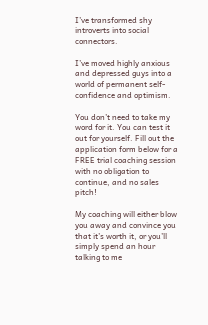I’ve transformed shy introverts into social connectors.

I’ve moved highly anxious and depressed guys into a world of permanent self-confidence and optimism.

You don’t need to take my word for it. You can test it out for yourself. Fill out the application form below for a FREE trial coaching session with no obligation to continue, and no sales pitch!

My coaching will either blow you away and convince you that it’s worth it, or you’ll simply spend an hour talking to me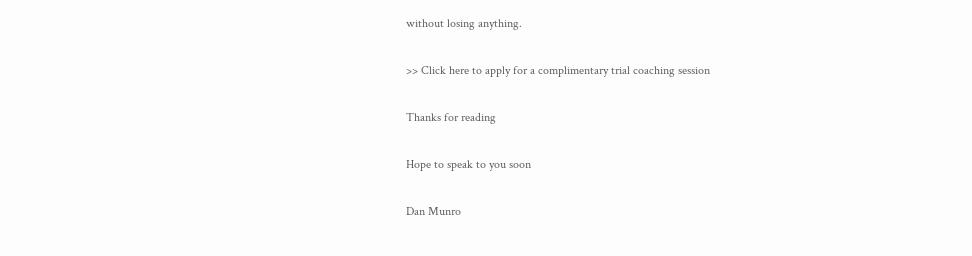without losing anything.

>> Click here to apply for a complimentary trial coaching session

Thanks for reading

Hope to speak to you soon

Dan Munro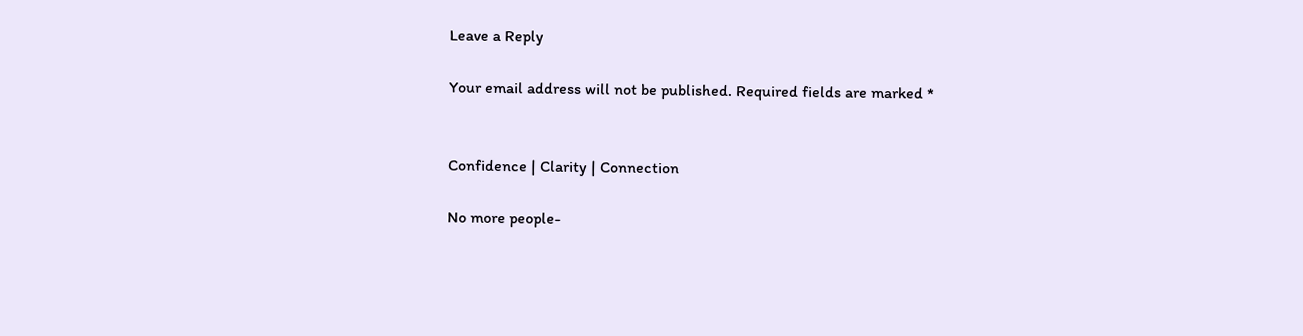Leave a Reply

Your email address will not be published. Required fields are marked *


Confidence | Clarity | Connection

No more people-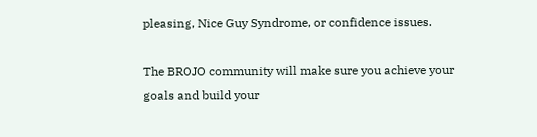pleasing, Nice Guy Syndrome, or confidence issues.

The BROJO community will make sure you achieve your goals and build your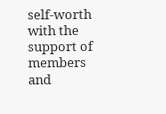self-worth with the support of members and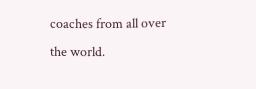coaches from all over the world.